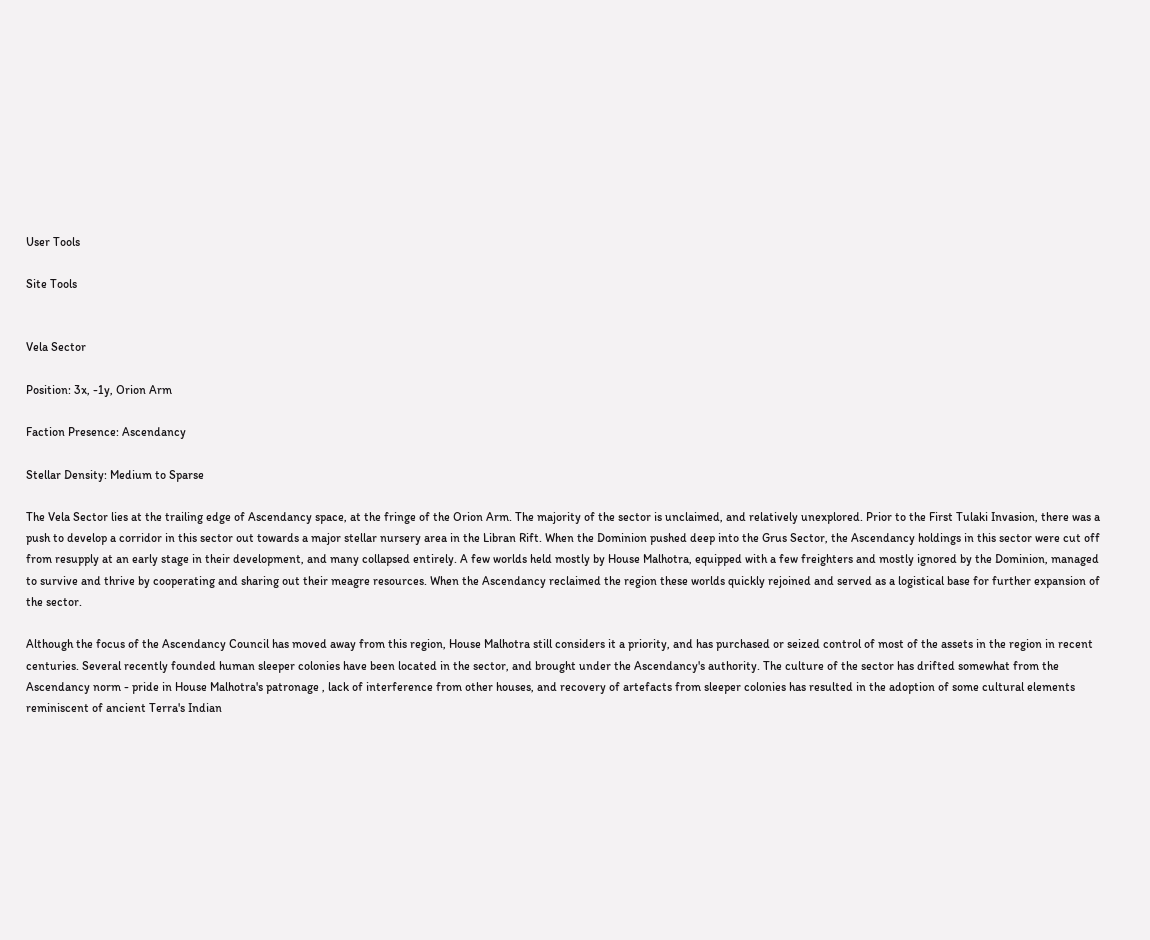User Tools

Site Tools


Vela Sector

Position: 3x, -1y, Orion Arm

Faction Presence: Ascendancy

Stellar Density: Medium to Sparse

The Vela Sector lies at the trailing edge of Ascendancy space, at the fringe of the Orion Arm. The majority of the sector is unclaimed, and relatively unexplored. Prior to the First Tulaki Invasion, there was a push to develop a corridor in this sector out towards a major stellar nursery area in the Libran Rift. When the Dominion pushed deep into the Grus Sector, the Ascendancy holdings in this sector were cut off from resupply at an early stage in their development, and many collapsed entirely. A few worlds held mostly by House Malhotra, equipped with a few freighters and mostly ignored by the Dominion, managed to survive and thrive by cooperating and sharing out their meagre resources. When the Ascendancy reclaimed the region these worlds quickly rejoined and served as a logistical base for further expansion of the sector.

Although the focus of the Ascendancy Council has moved away from this region, House Malhotra still considers it a priority, and has purchased or seized control of most of the assets in the region in recent centuries. Several recently founded human sleeper colonies have been located in the sector, and brought under the Ascendancy's authority. The culture of the sector has drifted somewhat from the Ascendancy norm - pride in House Malhotra's patronage , lack of interference from other houses, and recovery of artefacts from sleeper colonies has resulted in the adoption of some cultural elements reminiscent of ancient Terra's Indian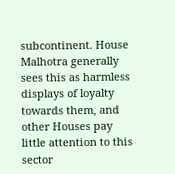subcontinent. House Malhotra generally sees this as harmless displays of loyalty towards them, and other Houses pay little attention to this sector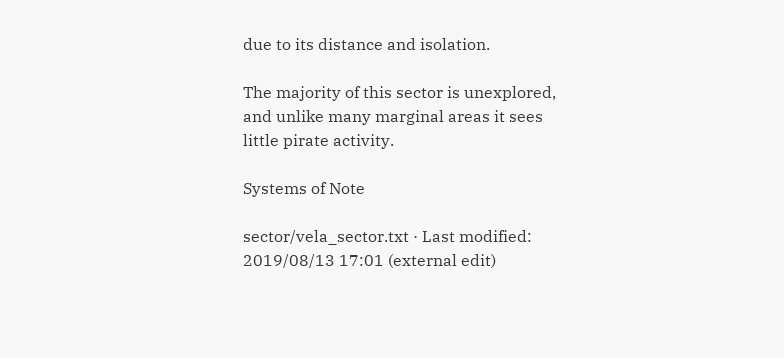due to its distance and isolation.

The majority of this sector is unexplored, and unlike many marginal areas it sees little pirate activity.

Systems of Note

sector/vela_sector.txt · Last modified: 2019/08/13 17:01 (external edit)